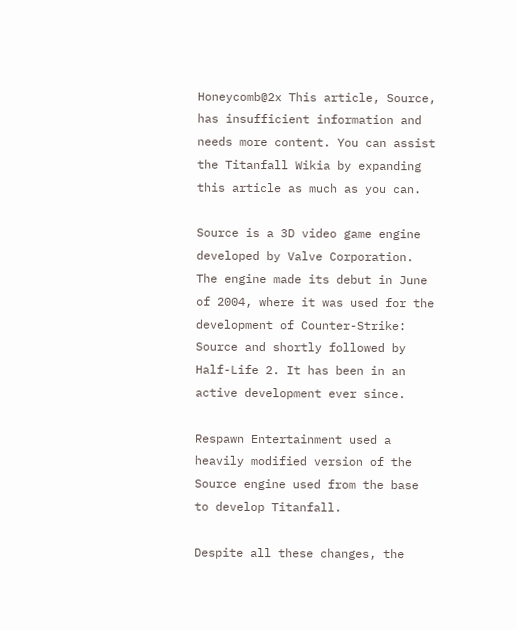Honeycomb@2x This article, Source, has insufficient information and needs more content. You can assist the Titanfall Wikia by expanding this article as much as you can.

Source is a 3D video game engine developed by Valve Corporation. The engine made its debut in June of 2004, where it was used for the development of Counter-Strike: Source and shortly followed by Half-Life 2. It has been in an active development ever since.

Respawn Entertainment used a heavily modified version of the Source engine used from the base to develop Titanfall.

Despite all these changes, the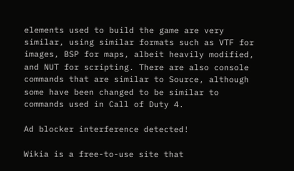elements used to build the game are very similar, using similar formats such as VTF for images, BSP for maps, albeit heavily modified, and NUT for scripting. There are also console commands that are similar to Source, although some have been changed to be similar to commands used in Call of Duty 4.

Ad blocker interference detected!

Wikia is a free-to-use site that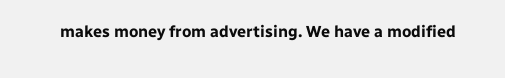makes money from advertising. We have a modified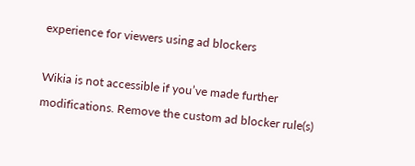experience for viewers using ad blockers

Wikia is not accessible if you’ve made further modifications. Remove the custom ad blocker rule(s)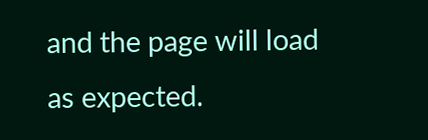and the page will load as expected.